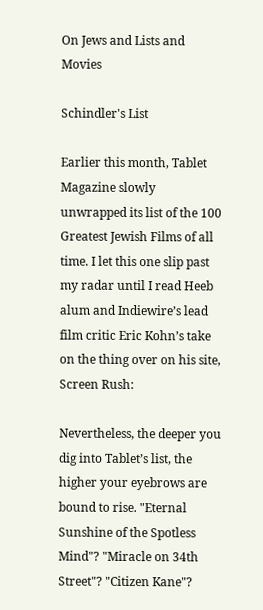On Jews and Lists and Movies

Schindler's List

Earlier this month, Tablet Magazine slowly unwrapped its list of the 100 Greatest Jewish Films of all time. I let this one slip past my radar until I read Heeb alum and Indiewire’s lead film critic Eric Kohn’s take on the thing over on his site, Screen Rush:

Nevertheless, the deeper you dig into Tablet’s list, the higher your eyebrows are bound to rise. "Eternal Sunshine of the Spotless Mind"? "Miracle on 34th Street"? "Citizen Kane"?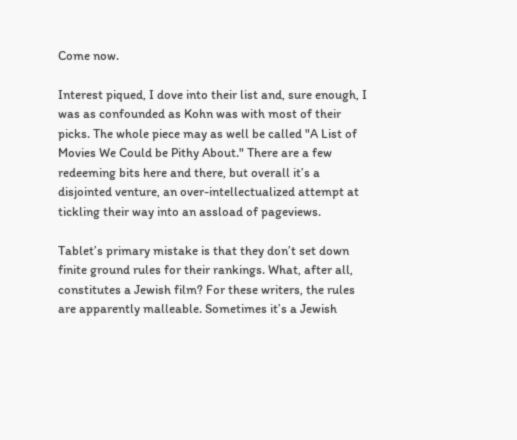Come now.

Interest piqued, I dove into their list and, sure enough, I was as confounded as Kohn was with most of their picks. The whole piece may as well be called "A List of Movies We Could be Pithy About." There are a few redeeming bits here and there, but overall it’s a disjointed venture, an over-intellectualized attempt at tickling their way into an assload of pageviews.

Tablet’s primary mistake is that they don’t set down finite ground rules for their rankings. What, after all, constitutes a Jewish film? For these writers, the rules are apparently malleable. Sometimes it’s a Jewish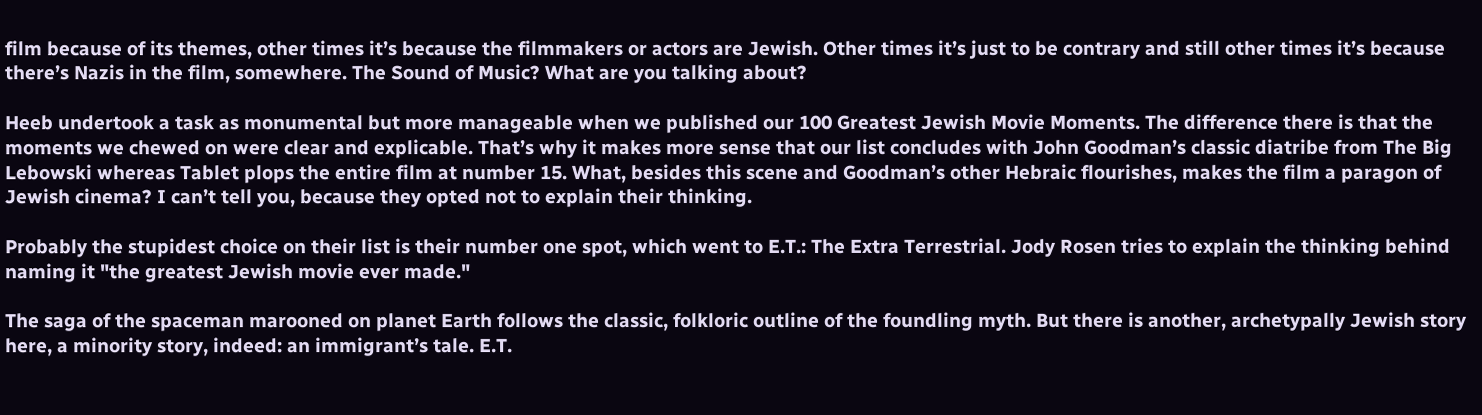film because of its themes, other times it’s because the filmmakers or actors are Jewish. Other times it’s just to be contrary and still other times it’s because there’s Nazis in the film, somewhere. The Sound of Music? What are you talking about?

Heeb undertook a task as monumental but more manageable when we published our 100 Greatest Jewish Movie Moments. The difference there is that the moments we chewed on were clear and explicable. That’s why it makes more sense that our list concludes with John Goodman’s classic diatribe from The Big Lebowski whereas Tablet plops the entire film at number 15. What, besides this scene and Goodman’s other Hebraic flourishes, makes the film a paragon of Jewish cinema? I can’t tell you, because they opted not to explain their thinking.

Probably the stupidest choice on their list is their number one spot, which went to E.T.: The Extra Terrestrial. Jody Rosen tries to explain the thinking behind naming it "the greatest Jewish movie ever made."

The saga of the spaceman marooned on planet Earth follows the classic, folkloric outline of the foundling myth. But there is another, archetypally Jewish story here, a minority story, indeed: an immigrant’s tale. E.T.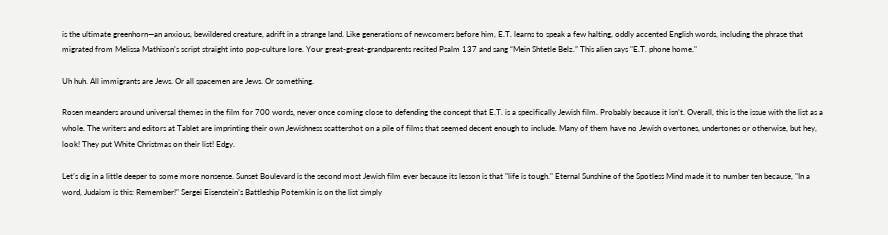is the ultimate greenhorn—an anxious, bewildered creature, adrift in a strange land. Like generations of newcomers before him, E.T. learns to speak a few halting, oddly accented English words, including the phrase that migrated from Melissa Mathison’s script straight into pop-culture lore. Your great-great-grandparents recited Psalm 137 and sang “Mein Shtetle Belz.” This alien says "E.T. phone home."

Uh huh. All immigrants are Jews. Or all spacemen are Jews. Or something.

Rosen meanders around universal themes in the film for 700 words, never once coming close to defending the concept that E.T. is a specifically Jewish film. Probably because it isn’t. Overall, this is the issue with the list as a whole. The writers and editors at Tablet are imprinting their own Jewishness scattershot on a pile of films that seemed decent enough to include. Many of them have no Jewish overtones, undertones or otherwise, but hey, look! They put White Christmas on their list! Edgy.

Let’s dig in a little deeper to some more nonsense. Sunset Boulevard is the second most Jewish film ever because its lesson is that "life is tough." Eternal Sunshine of the Spotless Mind made it to number ten because, "In a word, Judaism is this: Remember!" Sergei Eisenstein’s Battleship Potemkin is on the list simply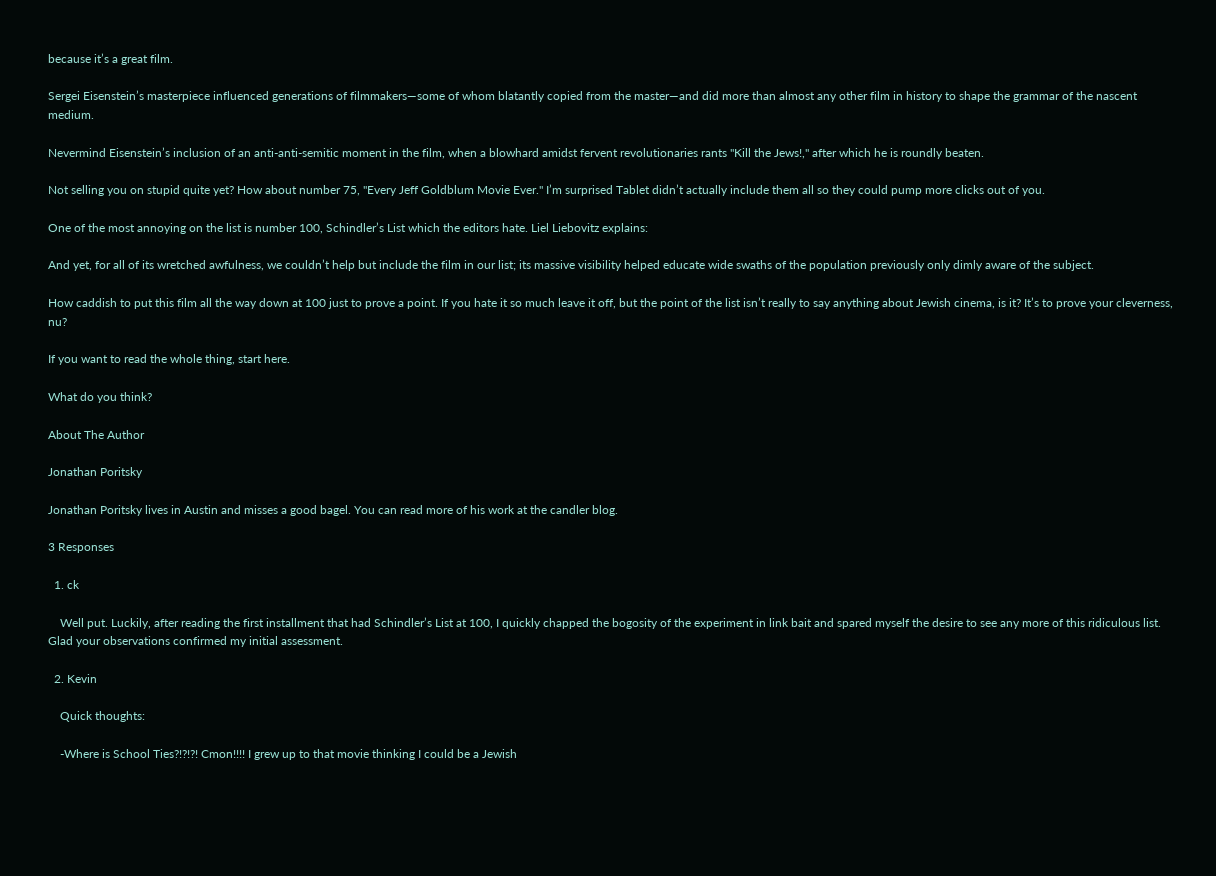because it’s a great film.

Sergei Eisenstein’s masterpiece influenced generations of filmmakers—some of whom blatantly copied from the master—and did more than almost any other film in history to shape the grammar of the nascent medium.

Nevermind Eisenstein’s inclusion of an anti-anti-semitic moment in the film, when a blowhard amidst fervent revolutionaries rants "Kill the Jews!," after which he is roundly beaten.

Not selling you on stupid quite yet? How about number 75, "Every Jeff Goldblum Movie Ever." I’m surprised Tablet didn’t actually include them all so they could pump more clicks out of you.

One of the most annoying on the list is number 100, Schindler’s List which the editors hate. Liel Liebovitz explains:

And yet, for all of its wretched awfulness, we couldn’t help but include the film in our list; its massive visibility helped educate wide swaths of the population previously only dimly aware of the subject.

How caddish to put this film all the way down at 100 just to prove a point. If you hate it so much leave it off, but the point of the list isn’t really to say anything about Jewish cinema, is it? It’s to prove your cleverness, nu?

If you want to read the whole thing, start here.

What do you think?

About The Author

Jonathan Poritsky

Jonathan Poritsky lives in Austin and misses a good bagel. You can read more of his work at the candler blog.

3 Responses

  1. ck

    Well put. Luckily, after reading the first installment that had Schindler’s List at 100, I quickly chapped the bogosity of the experiment in link bait and spared myself the desire to see any more of this ridiculous list. Glad your observations confirmed my initial assessment.

  2. Kevin

    Quick thoughts:

    -Where is School Ties?!?!?! Cmon!!!! I grew up to that movie thinking I could be a Jewish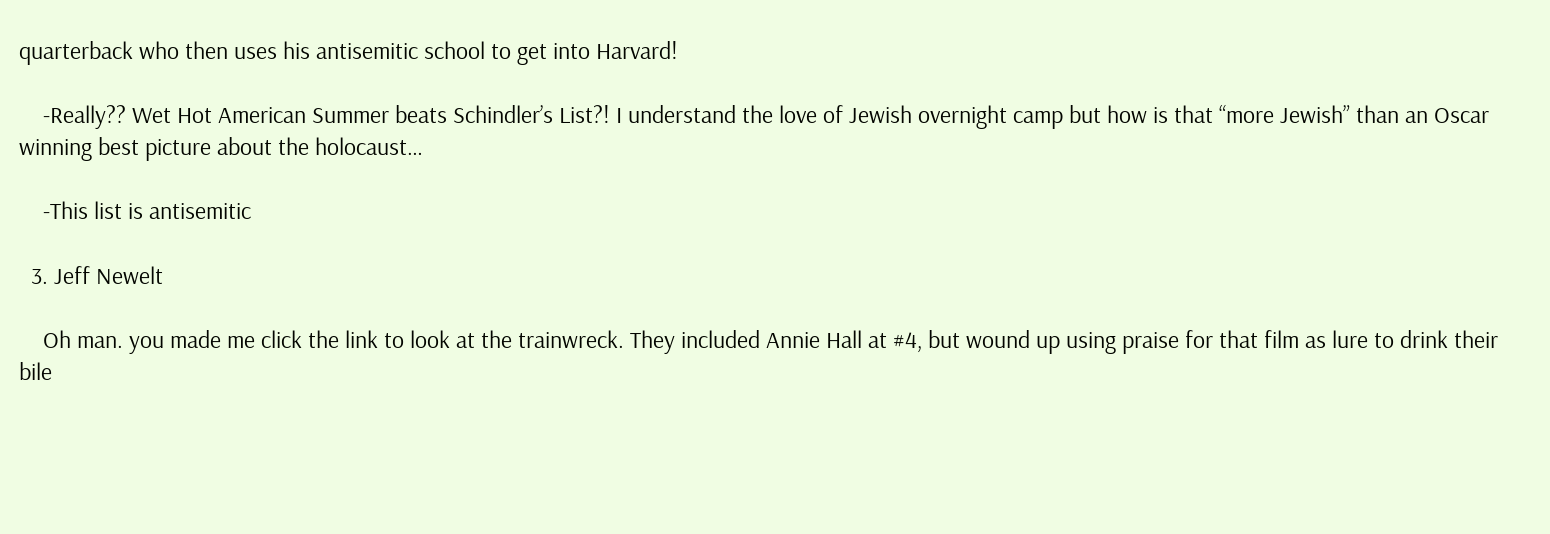quarterback who then uses his antisemitic school to get into Harvard!

    -Really?? Wet Hot American Summer beats Schindler’s List?! I understand the love of Jewish overnight camp but how is that “more Jewish” than an Oscar winning best picture about the holocaust…

    -This list is antisemitic

  3. Jeff Newelt

    Oh man. you made me click the link to look at the trainwreck. They included Annie Hall at #4, but wound up using praise for that film as lure to drink their bile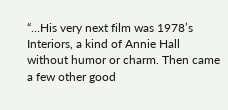“…His very next film was 1978’s Interiors, a kind of Annie Hall without humor or charm. Then came a few other good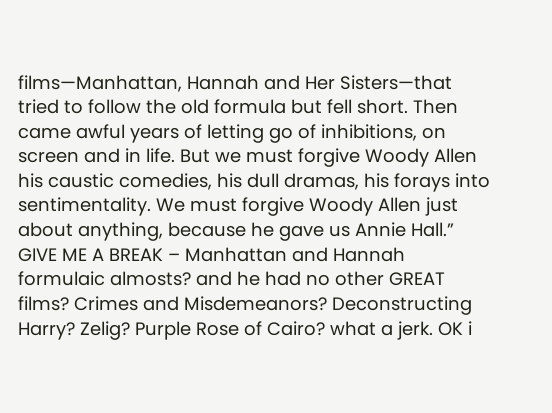films—Manhattan, Hannah and Her Sisters—that tried to follow the old formula but fell short. Then came awful years of letting go of inhibitions, on screen and in life. But we must forgive Woody Allen his caustic comedies, his dull dramas, his forays into sentimentality. We must forgive Woody Allen just about anything, because he gave us Annie Hall.” GIVE ME A BREAK – Manhattan and Hannah formulaic almosts? and he had no other GREAT films? Crimes and Misdemeanors? Deconstructing Harry? Zelig? Purple Rose of Cairo? what a jerk. OK i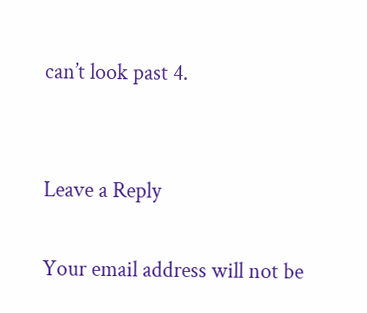can’t look past 4.


Leave a Reply

Your email address will not be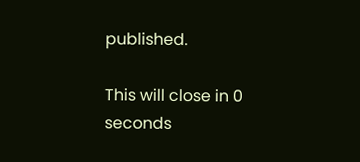published.

This will close in 0 seconds